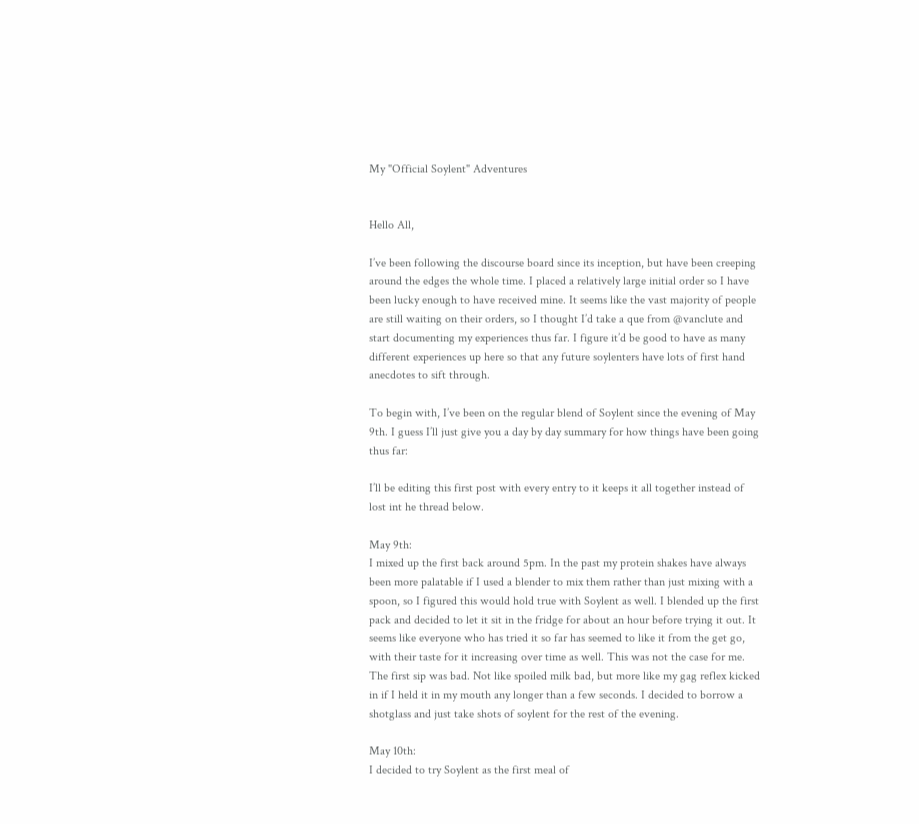My "Official Soylent" Adventures


Hello All,

I’ve been following the discourse board since its inception, but have been creeping around the edges the whole time. I placed a relatively large initial order so I have been lucky enough to have received mine. It seems like the vast majority of people are still waiting on their orders, so I thought I’d take a que from @vanclute and start documenting my experiences thus far. I figure it’d be good to have as many different experiences up here so that any future soylenters have lots of first hand anecdotes to sift through.

To begin with, I’ve been on the regular blend of Soylent since the evening of May 9th. I guess I’ll just give you a day by day summary for how things have been going thus far:

I’ll be editing this first post with every entry to it keeps it all together instead of lost int he thread below.

May 9th:
I mixed up the first back around 5pm. In the past my protein shakes have always been more palatable if I used a blender to mix them rather than just mixing with a spoon, so I figured this would hold true with Soylent as well. I blended up the first pack and decided to let it sit in the fridge for about an hour before trying it out. It seems like everyone who has tried it so far has seemed to like it from the get go, with their taste for it increasing over time as well. This was not the case for me. The first sip was bad. Not like spoiled milk bad, but more like my gag reflex kicked in if I held it in my mouth any longer than a few seconds. I decided to borrow a shotglass and just take shots of soylent for the rest of the evening.

May 10th:
I decided to try Soylent as the first meal of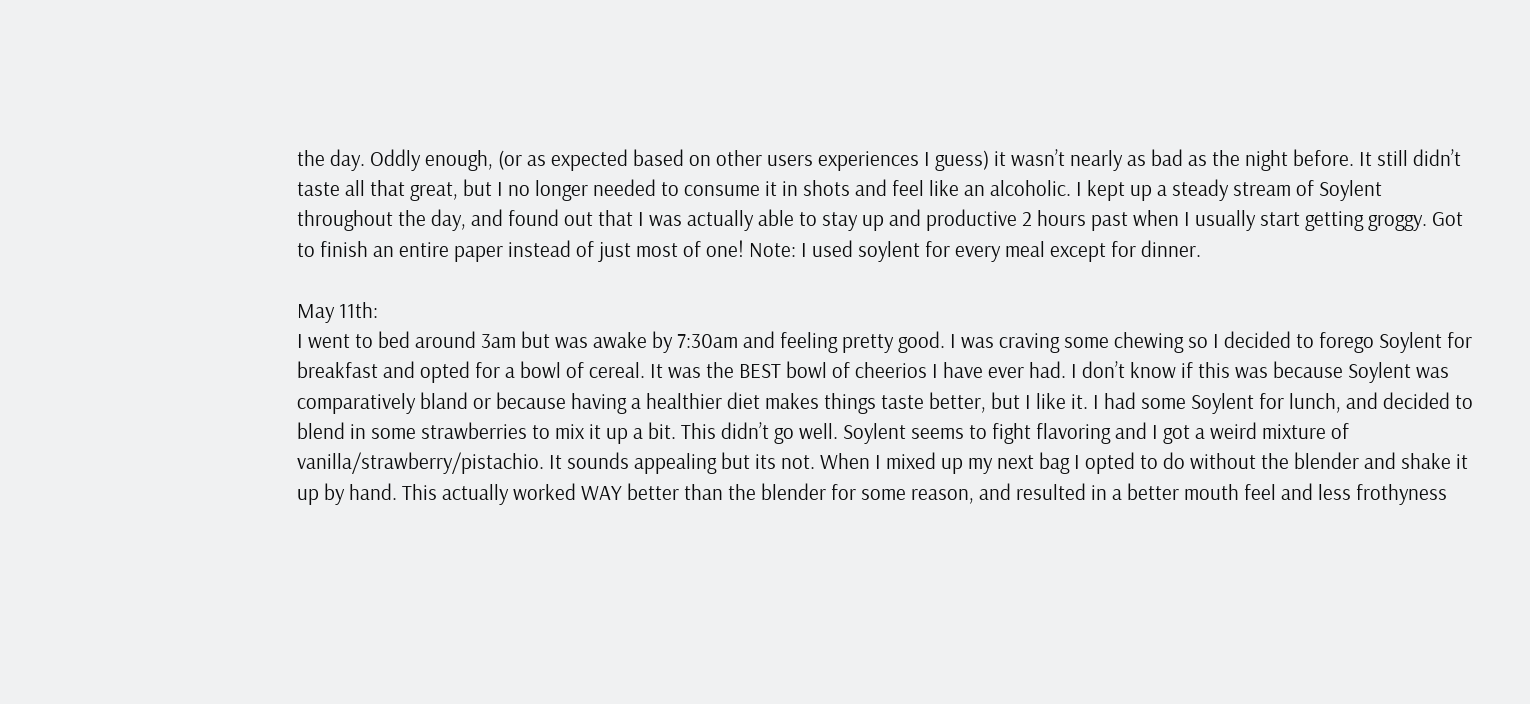the day. Oddly enough, (or as expected based on other users experiences I guess) it wasn’t nearly as bad as the night before. It still didn’t taste all that great, but I no longer needed to consume it in shots and feel like an alcoholic. I kept up a steady stream of Soylent throughout the day, and found out that I was actually able to stay up and productive 2 hours past when I usually start getting groggy. Got to finish an entire paper instead of just most of one! Note: I used soylent for every meal except for dinner.

May 11th:
I went to bed around 3am but was awake by 7:30am and feeling pretty good. I was craving some chewing so I decided to forego Soylent for breakfast and opted for a bowl of cereal. It was the BEST bowl of cheerios I have ever had. I don’t know if this was because Soylent was comparatively bland or because having a healthier diet makes things taste better, but I like it. I had some Soylent for lunch, and decided to blend in some strawberries to mix it up a bit. This didn’t go well. Soylent seems to fight flavoring and I got a weird mixture of vanilla/strawberry/pistachio. It sounds appealing but its not. When I mixed up my next bag I opted to do without the blender and shake it up by hand. This actually worked WAY better than the blender for some reason, and resulted in a better mouth feel and less frothyness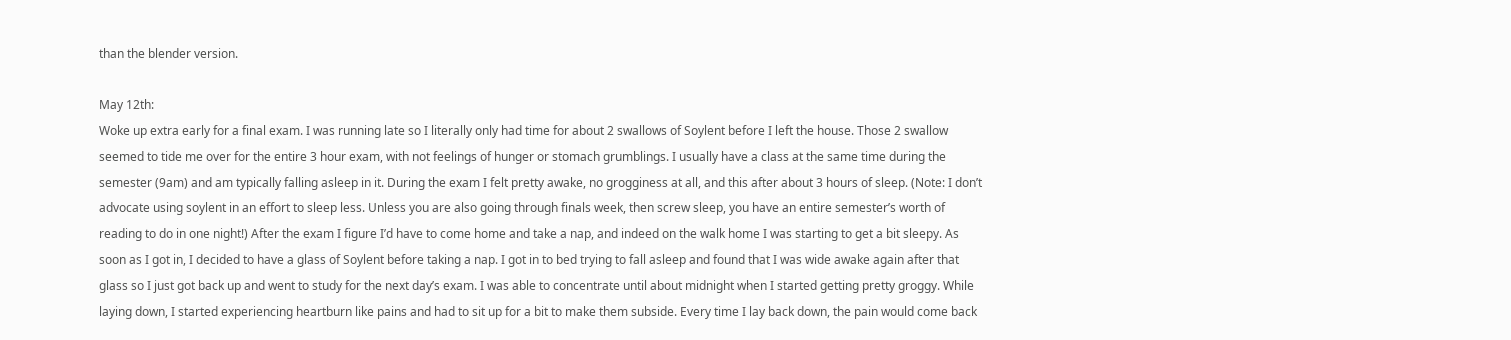than the blender version.

May 12th:
Woke up extra early for a final exam. I was running late so I literally only had time for about 2 swallows of Soylent before I left the house. Those 2 swallow seemed to tide me over for the entire 3 hour exam, with not feelings of hunger or stomach grumblings. I usually have a class at the same time during the semester (9am) and am typically falling asleep in it. During the exam I felt pretty awake, no grogginess at all, and this after about 3 hours of sleep. (Note: I don’t advocate using soylent in an effort to sleep less. Unless you are also going through finals week, then screw sleep, you have an entire semester’s worth of reading to do in one night!) After the exam I figure I’d have to come home and take a nap, and indeed on the walk home I was starting to get a bit sleepy. As soon as I got in, I decided to have a glass of Soylent before taking a nap. I got in to bed trying to fall asleep and found that I was wide awake again after that glass so I just got back up and went to study for the next day’s exam. I was able to concentrate until about midnight when I started getting pretty groggy. While laying down, I started experiencing heartburn like pains and had to sit up for a bit to make them subside. Every time I lay back down, the pain would come back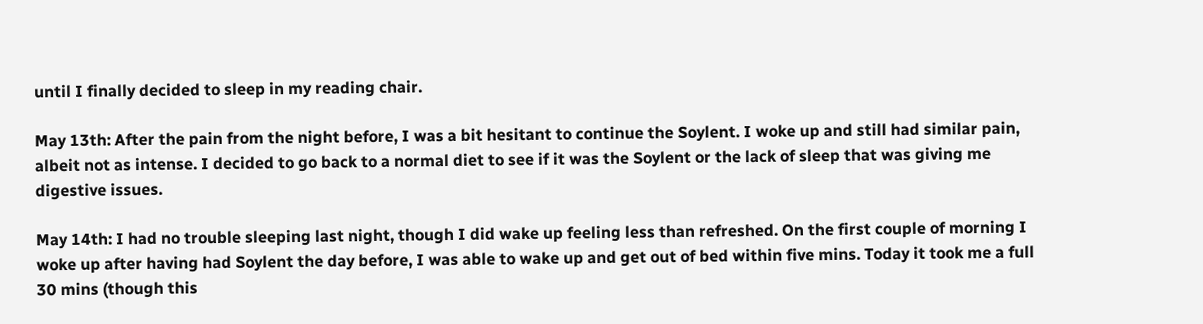until I finally decided to sleep in my reading chair.

May 13th: After the pain from the night before, I was a bit hesitant to continue the Soylent. I woke up and still had similar pain, albeit not as intense. I decided to go back to a normal diet to see if it was the Soylent or the lack of sleep that was giving me digestive issues.

May 14th: I had no trouble sleeping last night, though I did wake up feeling less than refreshed. On the first couple of morning I woke up after having had Soylent the day before, I was able to wake up and get out of bed within five mins. Today it took me a full 30 mins (though this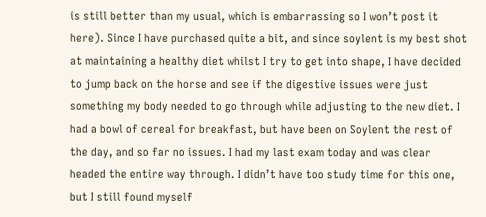is still better than my usual, which is embarrassing so I won’t post it here). Since I have purchased quite a bit, and since soylent is my best shot at maintaining a healthy diet whilst I try to get into shape, I have decided to jump back on the horse and see if the digestive issues were just something my body needed to go through while adjusting to the new diet. I had a bowl of cereal for breakfast, but have been on Soylent the rest of the day, and so far no issues. I had my last exam today and was clear headed the entire way through. I didn’t have too study time for this one, but I still found myself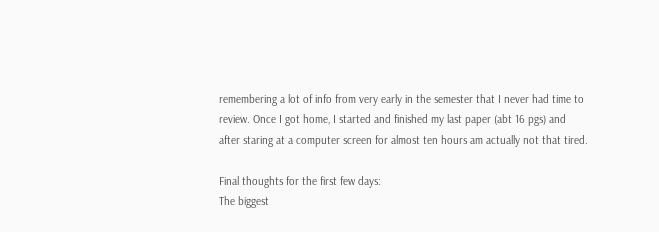remembering a lot of info from very early in the semester that I never had time to review. Once I got home, I started and finished my last paper (abt 16 pgs) and after staring at a computer screen for almost ten hours am actually not that tired.

Final thoughts for the first few days:
The biggest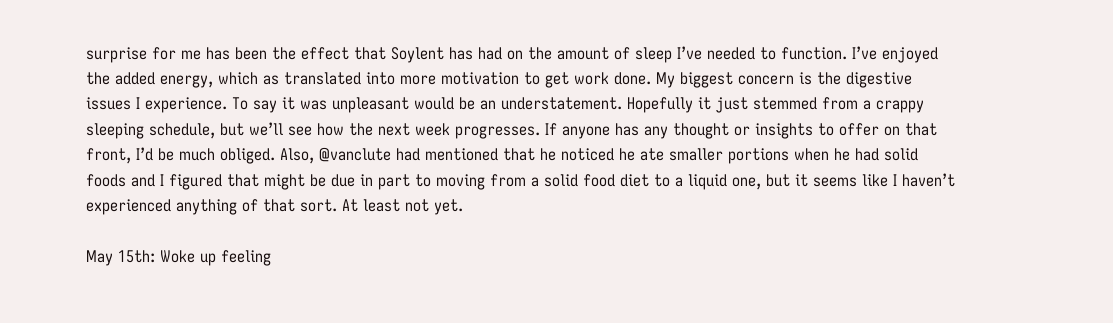surprise for me has been the effect that Soylent has had on the amount of sleep I’ve needed to function. I’ve enjoyed the added energy, which as translated into more motivation to get work done. My biggest concern is the digestive issues I experience. To say it was unpleasant would be an understatement. Hopefully it just stemmed from a crappy sleeping schedule, but we’ll see how the next week progresses. If anyone has any thought or insights to offer on that front, I’d be much obliged. Also, @vanclute had mentioned that he noticed he ate smaller portions when he had solid foods and I figured that might be due in part to moving from a solid food diet to a liquid one, but it seems like I haven’t experienced anything of that sort. At least not yet.

May 15th: Woke up feeling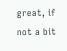great, if not a bit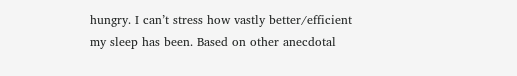hungry. I can’t stress how vastly better/efficient my sleep has been. Based on other anecdotal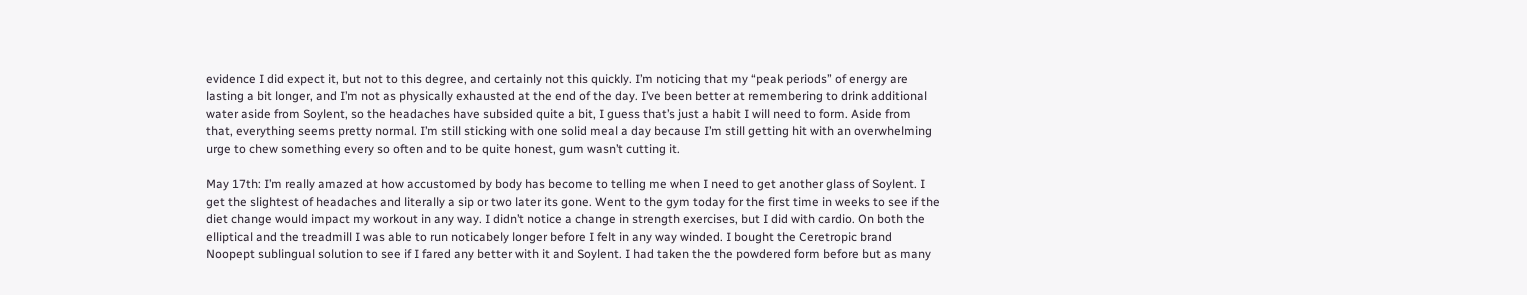evidence I did expect it, but not to this degree, and certainly not this quickly. I’m noticing that my “peak periods” of energy are lasting a bit longer, and I’m not as physically exhausted at the end of the day. I’ve been better at remembering to drink additional water aside from Soylent, so the headaches have subsided quite a bit, I guess that’s just a habit I will need to form. Aside from that, everything seems pretty normal. I’m still sticking with one solid meal a day because I’m still getting hit with an overwhelming urge to chew something every so often and to be quite honest, gum wasn’t cutting it.

May 17th: I’m really amazed at how accustomed by body has become to telling me when I need to get another glass of Soylent. I get the slightest of headaches and literally a sip or two later its gone. Went to the gym today for the first time in weeks to see if the diet change would impact my workout in any way. I didn’t notice a change in strength exercises, but I did with cardio. On both the elliptical and the treadmill I was able to run noticabely longer before I felt in any way winded. I bought the Ceretropic brand Noopept sublingual solution to see if I fared any better with it and Soylent. I had taken the the powdered form before but as many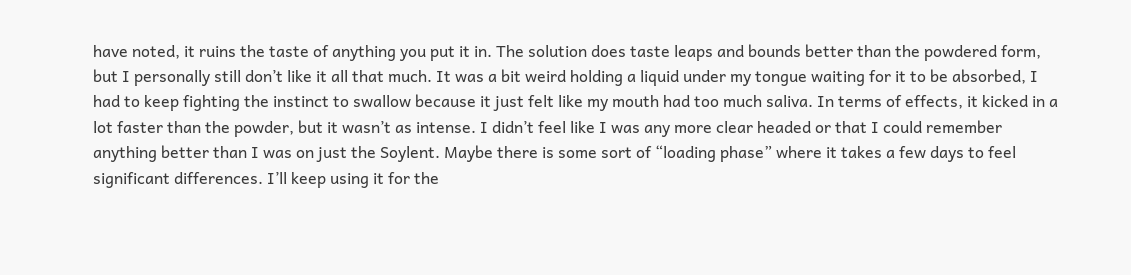have noted, it ruins the taste of anything you put it in. The solution does taste leaps and bounds better than the powdered form, but I personally still don’t like it all that much. It was a bit weird holding a liquid under my tongue waiting for it to be absorbed, I had to keep fighting the instinct to swallow because it just felt like my mouth had too much saliva. In terms of effects, it kicked in a lot faster than the powder, but it wasn’t as intense. I didn’t feel like I was any more clear headed or that I could remember anything better than I was on just the Soylent. Maybe there is some sort of “loading phase” where it takes a few days to feel significant differences. I’ll keep using it for the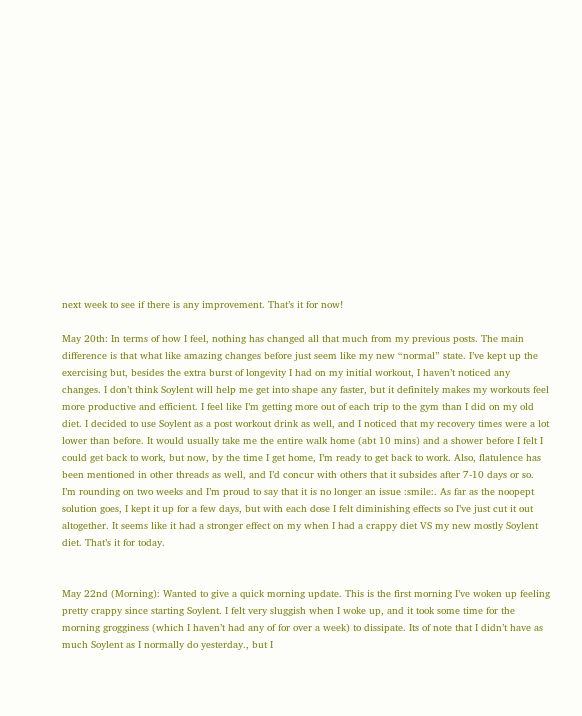next week to see if there is any improvement. That’s it for now!

May 20th: In terms of how I feel, nothing has changed all that much from my previous posts. The main difference is that what like amazing changes before just seem like my new “normal” state. I’ve kept up the exercising but, besides the extra burst of longevity I had on my initial workout, I haven’t noticed any changes. I don’t think Soylent will help me get into shape any faster, but it definitely makes my workouts feel more productive and efficient. I feel like I’m getting more out of each trip to the gym than I did on my old diet. I decided to use Soylent as a post workout drink as well, and I noticed that my recovery times were a lot lower than before. It would usually take me the entire walk home (abt 10 mins) and a shower before I felt I could get back to work, but now, by the time I get home, I’m ready to get back to work. Also, flatulence has been mentioned in other threads as well, and I’d concur with others that it subsides after 7-10 days or so. I’m rounding on two weeks and I’m proud to say that it is no longer an issue :smile:. As far as the noopept solution goes, I kept it up for a few days, but with each dose I felt diminishing effects so I’ve just cut it out altogether. It seems like it had a stronger effect on my when I had a crappy diet VS my new mostly Soylent diet. That’s it for today.


May 22nd (Morning): Wanted to give a quick morning update. This is the first morning I’ve woken up feeling pretty crappy since starting Soylent. I felt very sluggish when I woke up, and it took some time for the morning grogginess (which I haven’t had any of for over a week) to dissipate. Its of note that I didn’t have as much Soylent as I normally do yesterday., but I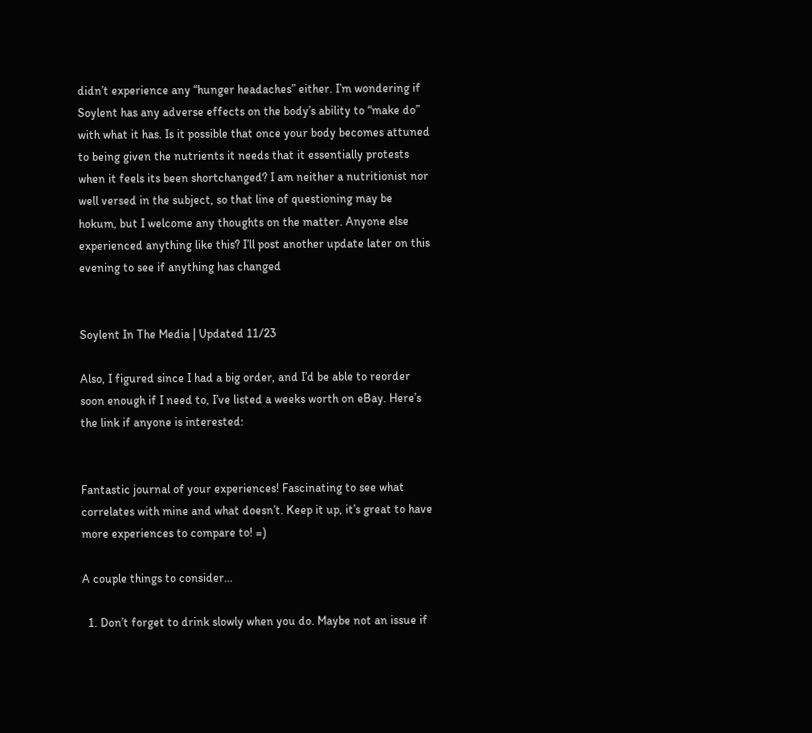didn’t experience any “hunger headaches” either. I’m wondering if Soylent has any adverse effects on the body’s ability to “make do” with what it has. Is it possible that once your body becomes attuned to being given the nutrients it needs that it essentially protests when it feels its been shortchanged? I am neither a nutritionist nor well versed in the subject, so that line of questioning may be hokum, but I welcome any thoughts on the matter. Anyone else experienced anything like this? I’ll post another update later on this evening to see if anything has changed


Soylent In The Media | Updated 11/23

Also, I figured since I had a big order, and I’d be able to reorder soon enough if I need to, I’ve listed a weeks worth on eBay. Here’s the link if anyone is interested:


Fantastic journal of your experiences! Fascinating to see what correlates with mine and what doesn’t. Keep it up, it’s great to have more experiences to compare to! =)

A couple things to consider…

  1. Don’t forget to drink slowly when you do. Maybe not an issue if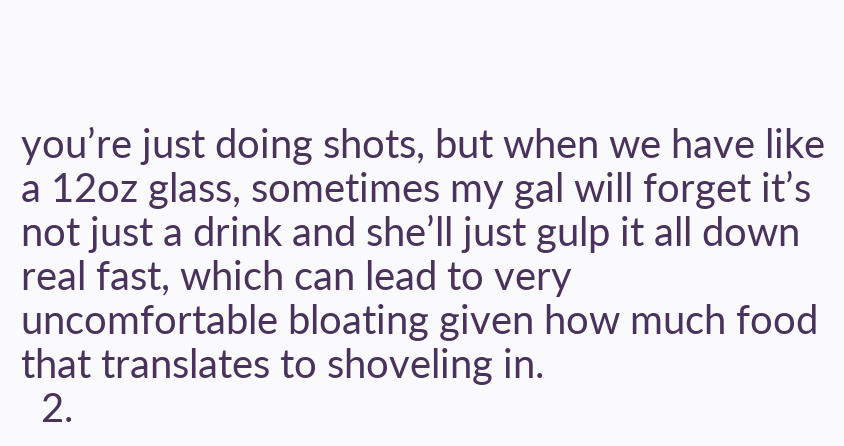you’re just doing shots, but when we have like a 12oz glass, sometimes my gal will forget it’s not just a drink and she’ll just gulp it all down real fast, which can lead to very uncomfortable bloating given how much food that translates to shoveling in.
  2.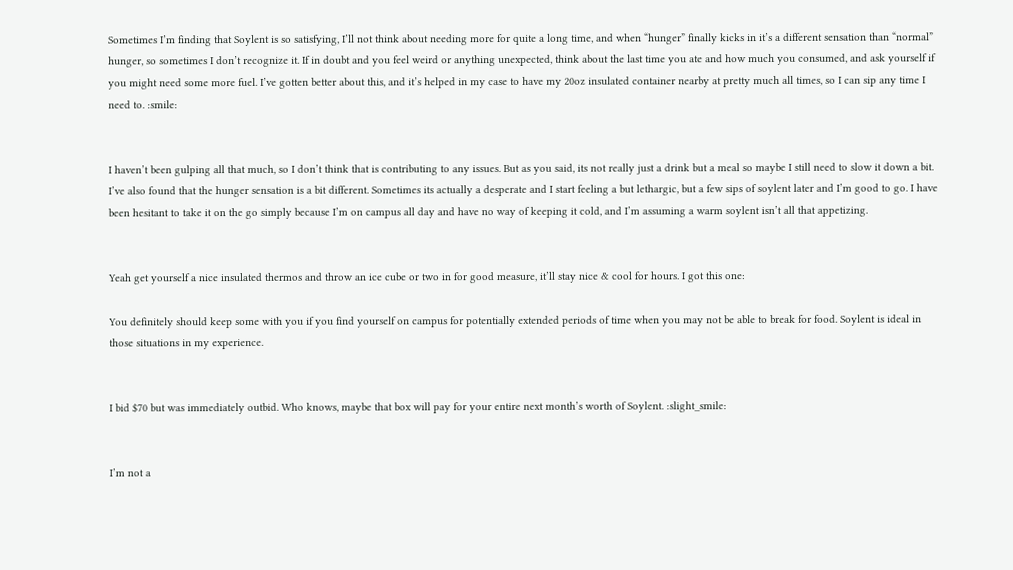Sometimes I’m finding that Soylent is so satisfying, I’ll not think about needing more for quite a long time, and when “hunger” finally kicks in it’s a different sensation than “normal” hunger, so sometimes I don’t recognize it. If in doubt and you feel weird or anything unexpected, think about the last time you ate and how much you consumed, and ask yourself if you might need some more fuel. I’ve gotten better about this, and it’s helped in my case to have my 20oz insulated container nearby at pretty much all times, so I can sip any time I need to. :smile:


I haven’t been gulping all that much, so I don’t think that is contributing to any issues. But as you said, its not really just a drink but a meal so maybe I still need to slow it down a bit. I’ve also found that the hunger sensation is a bit different. Sometimes its actually a desperate and I start feeling a but lethargic, but a few sips of soylent later and I’m good to go. I have been hesitant to take it on the go simply because I’m on campus all day and have no way of keeping it cold, and I’m assuming a warm soylent isn’t all that appetizing.


Yeah get yourself a nice insulated thermos and throw an ice cube or two in for good measure, it’ll stay nice & cool for hours. I got this one:

You definitely should keep some with you if you find yourself on campus for potentially extended periods of time when you may not be able to break for food. Soylent is ideal in those situations in my experience.


I bid $70 but was immediately outbid. Who knows, maybe that box will pay for your entire next month’s worth of Soylent. :slight_smile:


I’m not a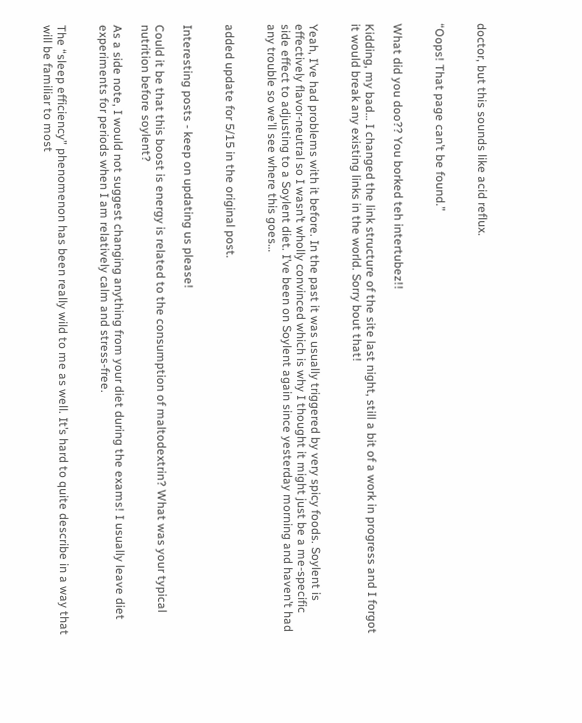doctor, but this sounds like acid reflux.


“Oops! That page can’t be found.”


What did you doo?? You borked teh intertubez!!

Kidding, my bad… I changed the link structure of the site last night, still a bit of a work in progress and I forgot it would break any existing links in the world. Sorry bout that!


Yeah, I’ve had problems with it before. In the past it was usually triggered by very spicy foods. Soylent is effectively flavor-neutral so I wasn’t wholly convinced which is why I thought it might just be a me-specific side effect to adjusting to a Soylent diet. I’ve been on Soylent again since yesterday morning and haven’t had any trouble so we’ll see where this goes…


added update for 5/15 in the original post.


Interesting posts - keep on updating us please!

Could it be that this boost is energy is related to the consumption of maltodextrin? What was your typical nutrition before soylent?

As a side note, I would not suggest changing anything from your diet during the exams! I usually leave diet experiments for periods when I am relatively calm and stress-free.


The “sleep efficiency” phenomenon has been really wild to me as well. It’s hard to quite describe in a way that will be familiar to most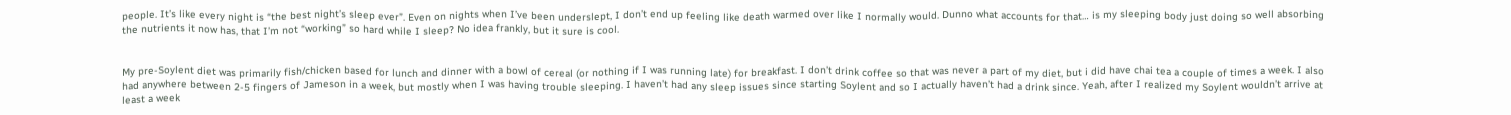people. It’s like every night is “the best night’s sleep ever”. Even on nights when I’ve been underslept, I don’t end up feeling like death warmed over like I normally would. Dunno what accounts for that… is my sleeping body just doing so well absorbing the nutrients it now has, that I’m not “working” so hard while I sleep? No idea frankly, but it sure is cool.


My pre-Soylent diet was primarily fish/chicken based for lunch and dinner with a bowl of cereal (or nothing if I was running late) for breakfast. I don’t drink coffee so that was never a part of my diet, but i did have chai tea a couple of times a week. I also had anywhere between 2-5 fingers of Jameson in a week, but mostly when I was having trouble sleeping. I haven’t had any sleep issues since starting Soylent and so I actually haven’t had a drink since. Yeah, after I realized my Soylent wouldn’t arrive at least a week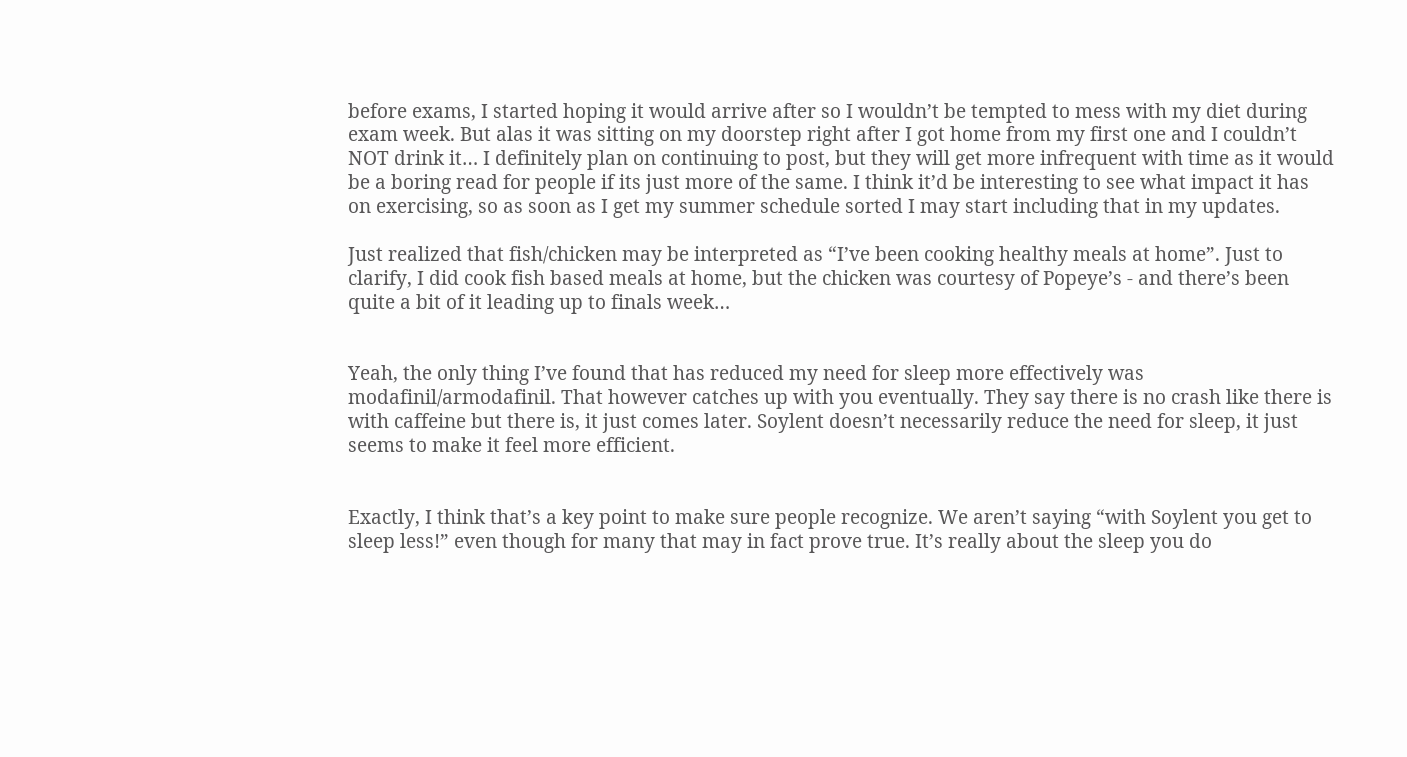before exams, I started hoping it would arrive after so I wouldn’t be tempted to mess with my diet during exam week. But alas it was sitting on my doorstep right after I got home from my first one and I couldn’t NOT drink it… I definitely plan on continuing to post, but they will get more infrequent with time as it would be a boring read for people if its just more of the same. I think it’d be interesting to see what impact it has on exercising, so as soon as I get my summer schedule sorted I may start including that in my updates.

Just realized that fish/chicken may be interpreted as “I’ve been cooking healthy meals at home”. Just to clarify, I did cook fish based meals at home, but the chicken was courtesy of Popeye’s - and there’s been quite a bit of it leading up to finals week…


Yeah, the only thing I’ve found that has reduced my need for sleep more effectively was modafinil/armodafinil. That however catches up with you eventually. They say there is no crash like there is with caffeine but there is, it just comes later. Soylent doesn’t necessarily reduce the need for sleep, it just seems to make it feel more efficient.


Exactly, I think that’s a key point to make sure people recognize. We aren’t saying “with Soylent you get to sleep less!” even though for many that may in fact prove true. It’s really about the sleep you do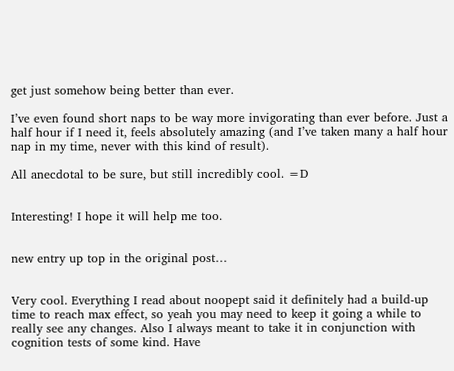get just somehow being better than ever.

I’ve even found short naps to be way more invigorating than ever before. Just a half hour if I need it, feels absolutely amazing (and I’ve taken many a half hour nap in my time, never with this kind of result).

All anecdotal to be sure, but still incredibly cool. =D


Interesting! I hope it will help me too.


new entry up top in the original post…


Very cool. Everything I read about noopept said it definitely had a build-up time to reach max effect, so yeah you may need to keep it going a while to really see any changes. Also I always meant to take it in conjunction with cognition tests of some kind. Have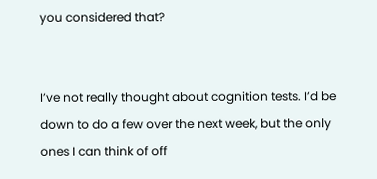you considered that?


I’ve not really thought about cognition tests. I’d be down to do a few over the next week, but the only ones I can think of off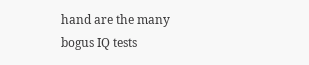hand are the many bogus IQ tests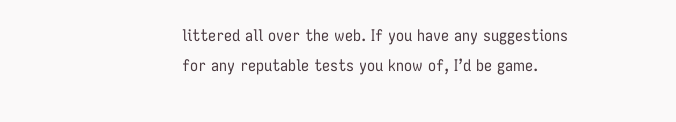littered all over the web. If you have any suggestions for any reputable tests you know of, I’d be game.